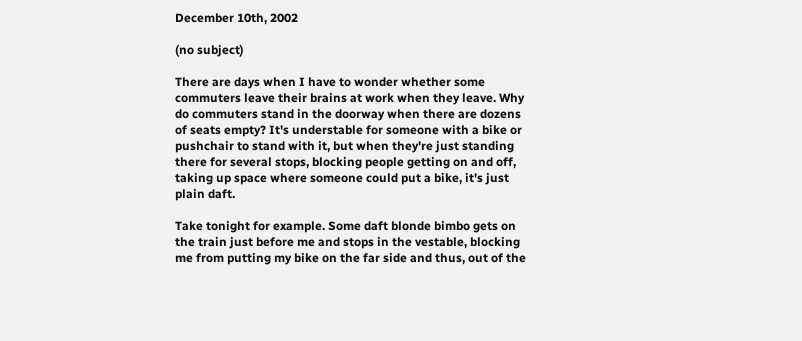December 10th, 2002

(no subject)

There are days when I have to wonder whether some commuters leave their brains at work when they leave. Why do commuters stand in the doorway when there are dozens of seats empty? It's understable for someone with a bike or pushchair to stand with it, but when they're just standing there for several stops, blocking people getting on and off, taking up space where someone could put a bike, it's just plain daft.

Take tonight for example. Some daft blonde bimbo gets on the train just before me and stops in the vestable, blocking me from putting my bike on the far side and thus, out of the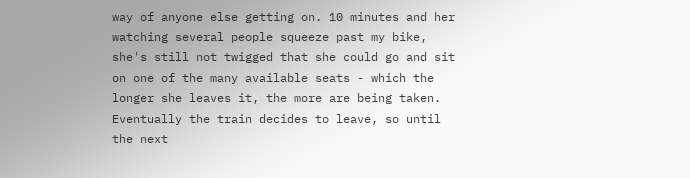way of anyone else getting on. 10 minutes and her watching several people squeeze past my bike, she's still not twigged that she could go and sit on one of the many available seats - which the longer she leaves it, the more are being taken. Eventually the train decides to leave, so until the next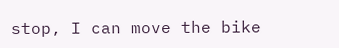stop, I can move the bike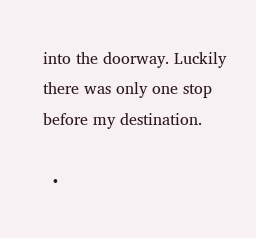into the doorway. Luckily there was only one stop before my destination.

  •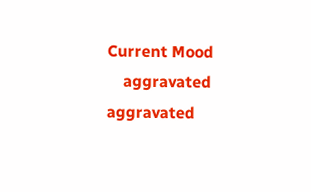Current Mood
    aggravated aggravated